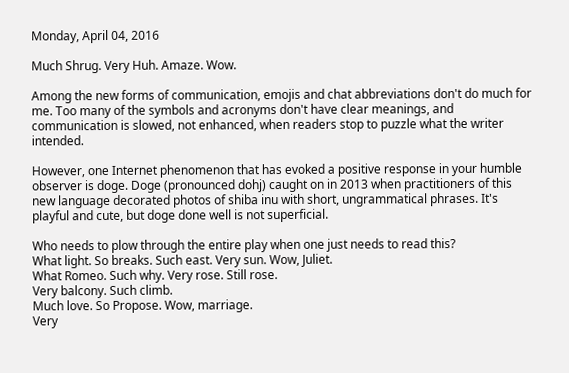Monday, April 04, 2016

Much Shrug. Very Huh. Amaze. Wow.

Among the new forms of communication, emojis and chat abbreviations don't do much for me. Too many of the symbols and acronyms don't have clear meanings, and communication is slowed, not enhanced, when readers stop to puzzle what the writer intended.

However, one Internet phenomenon that has evoked a positive response in your humble observer is doge. Doge (pronounced dohj) caught on in 2013 when practitioners of this new language decorated photos of shiba inu with short, ungrammatical phrases. It's playful and cute, but doge done well is not superficial.

Who needs to plow through the entire play when one just needs to read this?
What light. So breaks. Such east. Very sun. Wow, Juliet.
What Romeo. Such why. Very rose. Still rose.
Very balcony. Such climb.
Much love. So Propose. Wow, marriage.
Very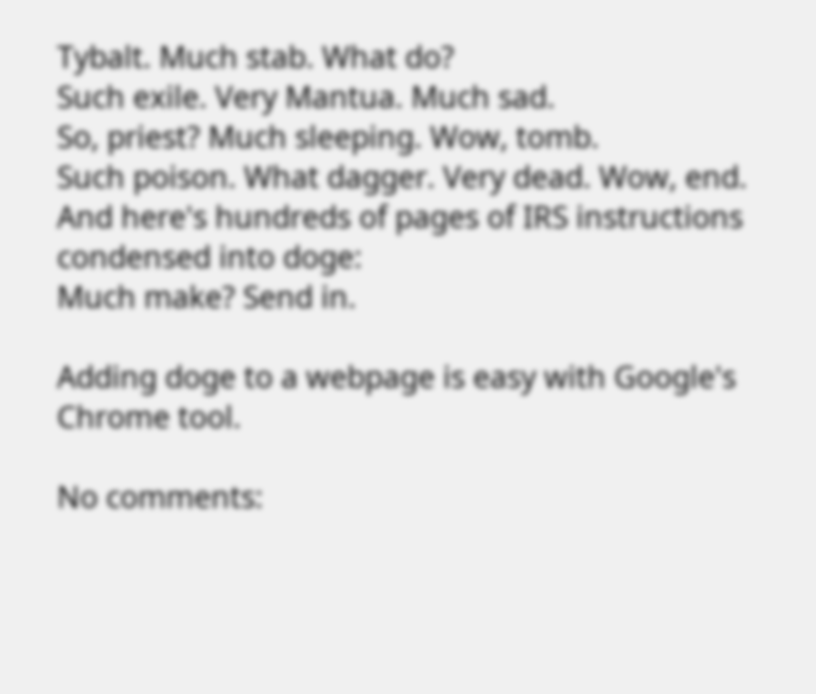Tybalt. Much stab. What do?
Such exile. Very Mantua. Much sad.
So, priest? Much sleeping. Wow, tomb.
Such poison. What dagger. Very dead. Wow, end.
And here's hundreds of pages of IRS instructions condensed into doge:
Much make? Send in.

Adding doge to a webpage is easy with Google's Chrome tool.

No comments: